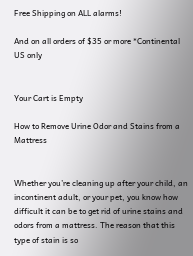Free Shipping on ALL alarms!

And on all orders of $35 or more *Continental US only


Your Cart is Empty

How to Remove Urine Odor and Stains from a Mattress


Whether you’re cleaning up after your child, an incontinent adult, or your pet, you know how difficult it can be to get rid of urine stains and odors from a mattress. The reason that this type of stain is so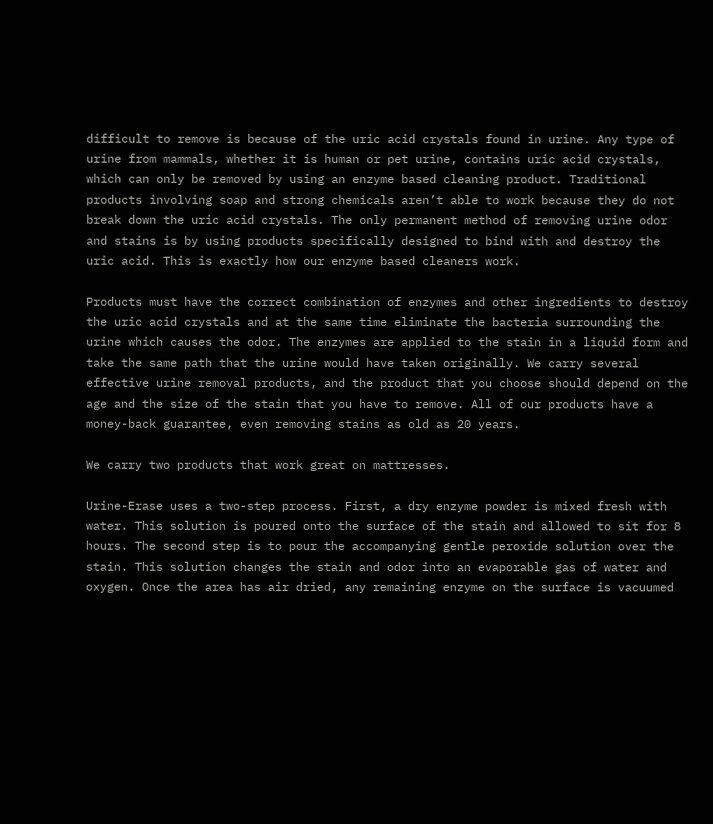difficult to remove is because of the uric acid crystals found in urine. Any type of urine from mammals, whether it is human or pet urine, contains uric acid crystals, which can only be removed by using an enzyme based cleaning product. Traditional products involving soap and strong chemicals aren’t able to work because they do not break down the uric acid crystals. The only permanent method of removing urine odor and stains is by using products specifically designed to bind with and destroy the uric acid. This is exactly how our enzyme based cleaners work.

Products must have the correct combination of enzymes and other ingredients to destroy the uric acid crystals and at the same time eliminate the bacteria surrounding the urine which causes the odor. The enzymes are applied to the stain in a liquid form and take the same path that the urine would have taken originally. We carry several effective urine removal products, and the product that you choose should depend on the age and the size of the stain that you have to remove. All of our products have a money-back guarantee, even removing stains as old as 20 years.

We carry two products that work great on mattresses.

Urine-Erase uses a two-step process. First, a dry enzyme powder is mixed fresh with water. This solution is poured onto the surface of the stain and allowed to sit for 8 hours. The second step is to pour the accompanying gentle peroxide solution over the stain. This solution changes the stain and odor into an evaporable gas of water and oxygen. Once the area has air dried, any remaining enzyme on the surface is vacuumed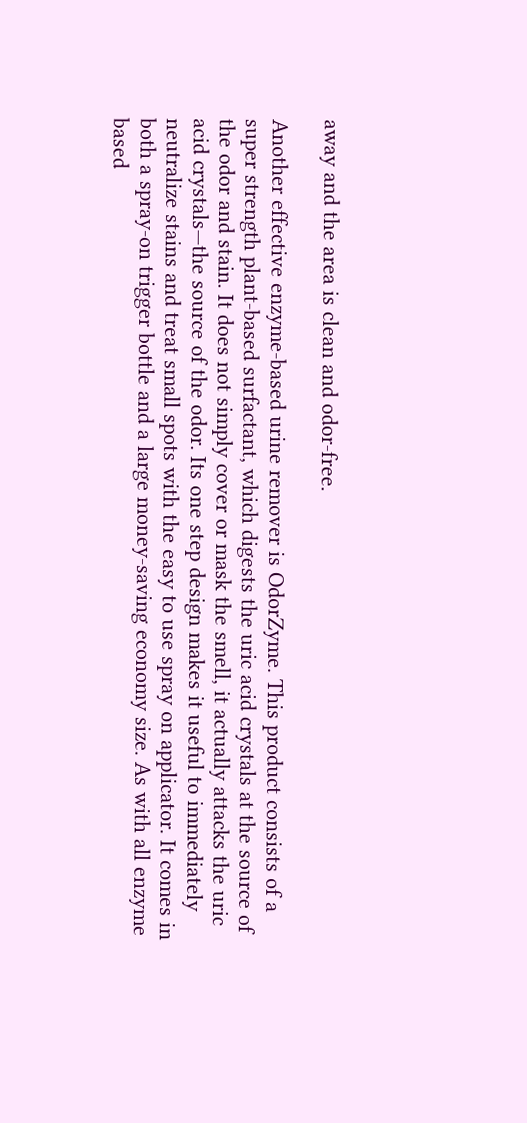away and the area is clean and odor-free.

Another effective enzyme-based urine remover is OdorZyme. This product consists of a super strength plant-based surfactant, which digests the uric acid crystals at the source of the odor and stain. It does not simply cover or mask the smell, it actually attacks the uric acid crystals—the source of the odor. Its one step design makes it useful to immediately neutralize stains and treat small spots with the easy to use spray on applicator. It comes in both a spray-on trigger bottle and a large money-saving economy size. As with all enzyme based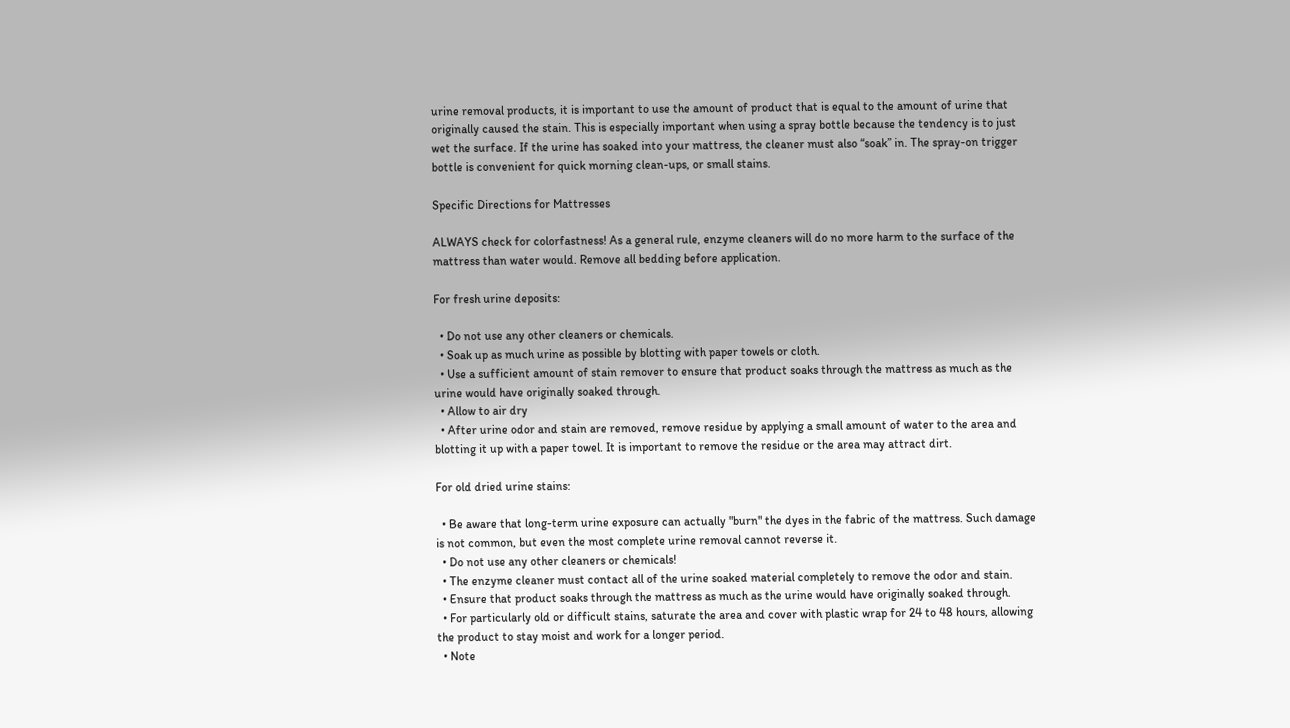urine removal products, it is important to use the amount of product that is equal to the amount of urine that originally caused the stain. This is especially important when using a spray bottle because the tendency is to just wet the surface. If the urine has soaked into your mattress, the cleaner must also “soak” in. The spray-on trigger bottle is convenient for quick morning clean-ups, or small stains.

Specific Directions for Mattresses

ALWAYS check for colorfastness! As a general rule, enzyme cleaners will do no more harm to the surface of the mattress than water would. Remove all bedding before application.

For fresh urine deposits:

  • Do not use any other cleaners or chemicals.
  • Soak up as much urine as possible by blotting with paper towels or cloth.
  • Use a sufficient amount of stain remover to ensure that product soaks through the mattress as much as the urine would have originally soaked through.
  • Allow to air dry
  • After urine odor and stain are removed, remove residue by applying a small amount of water to the area and blotting it up with a paper towel. It is important to remove the residue or the area may attract dirt.

For old dried urine stains:

  • Be aware that long-term urine exposure can actually "burn" the dyes in the fabric of the mattress. Such damage is not common, but even the most complete urine removal cannot reverse it.
  • Do not use any other cleaners or chemicals!
  • The enzyme cleaner must contact all of the urine soaked material completely to remove the odor and stain.
  • Ensure that product soaks through the mattress as much as the urine would have originally soaked through.
  • For particularly old or difficult stains, saturate the area and cover with plastic wrap for 24 to 48 hours, allowing the product to stay moist and work for a longer period.
  • Note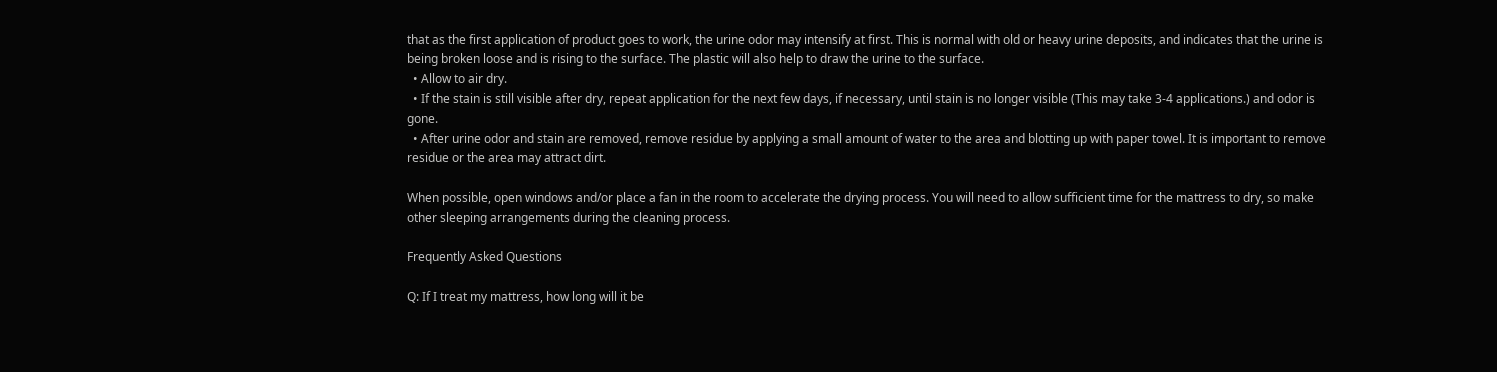that as the first application of product goes to work, the urine odor may intensify at first. This is normal with old or heavy urine deposits, and indicates that the urine is being broken loose and is rising to the surface. The plastic will also help to draw the urine to the surface.
  • Allow to air dry.
  • If the stain is still visible after dry, repeat application for the next few days, if necessary, until stain is no longer visible (This may take 3-4 applications.) and odor is gone.
  • After urine odor and stain are removed, remove residue by applying a small amount of water to the area and blotting up with paper towel. It is important to remove residue or the area may attract dirt.

When possible, open windows and/or place a fan in the room to accelerate the drying process. You will need to allow sufficient time for the mattress to dry, so make other sleeping arrangements during the cleaning process.

Frequently Asked Questions

Q: If I treat my mattress, how long will it be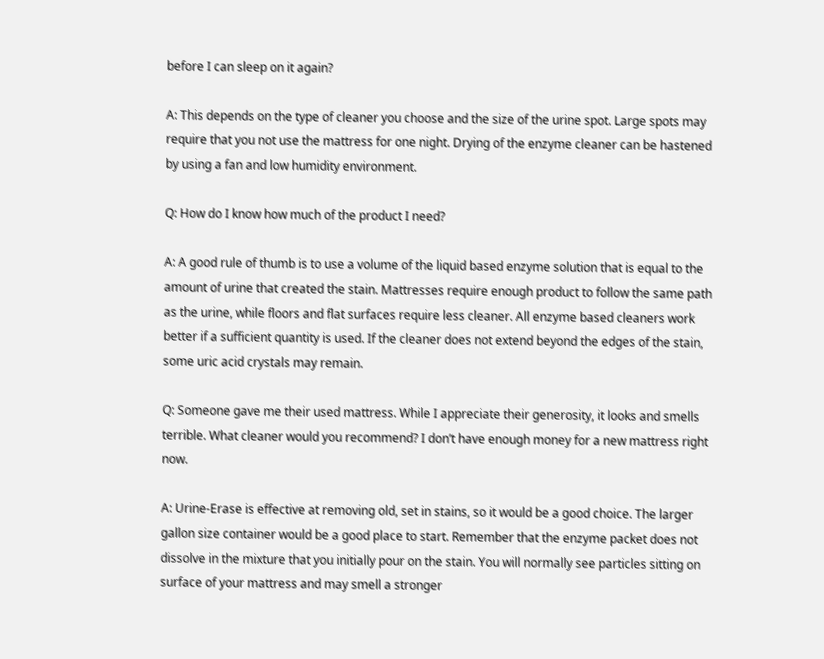before I can sleep on it again?

A: This depends on the type of cleaner you choose and the size of the urine spot. Large spots may require that you not use the mattress for one night. Drying of the enzyme cleaner can be hastened by using a fan and low humidity environment.

Q: How do I know how much of the product I need?

A: A good rule of thumb is to use a volume of the liquid based enzyme solution that is equal to the amount of urine that created the stain. Mattresses require enough product to follow the same path as the urine, while floors and flat surfaces require less cleaner. All enzyme based cleaners work better if a sufficient quantity is used. If the cleaner does not extend beyond the edges of the stain, some uric acid crystals may remain.

Q: Someone gave me their used mattress. While I appreciate their generosity, it looks and smells terrible. What cleaner would you recommend? I don’t have enough money for a new mattress right now.

A: Urine-Erase is effective at removing old, set in stains, so it would be a good choice. The larger gallon size container would be a good place to start. Remember that the enzyme packet does not dissolve in the mixture that you initially pour on the stain. You will normally see particles sitting on surface of your mattress and may smell a stronger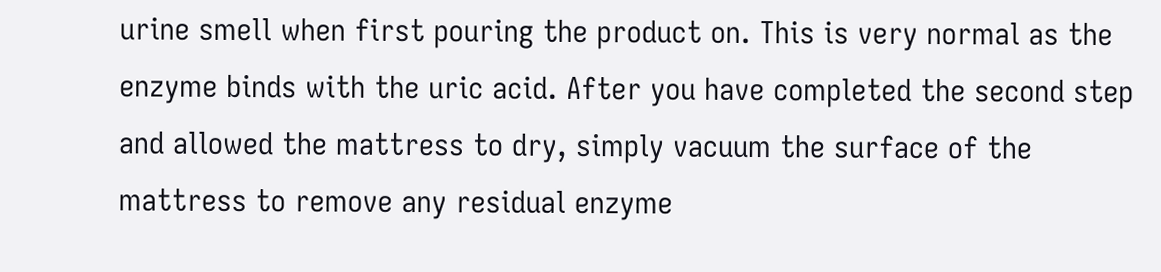urine smell when first pouring the product on. This is very normal as the enzyme binds with the uric acid. After you have completed the second step and allowed the mattress to dry, simply vacuum the surface of the mattress to remove any residual enzyme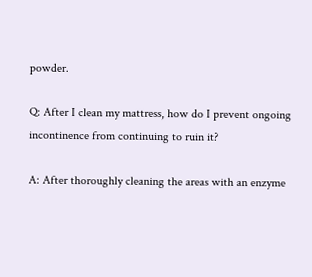powder.

Q: After I clean my mattress, how do I prevent ongoing incontinence from continuing to ruin it?

A: After thoroughly cleaning the areas with an enzyme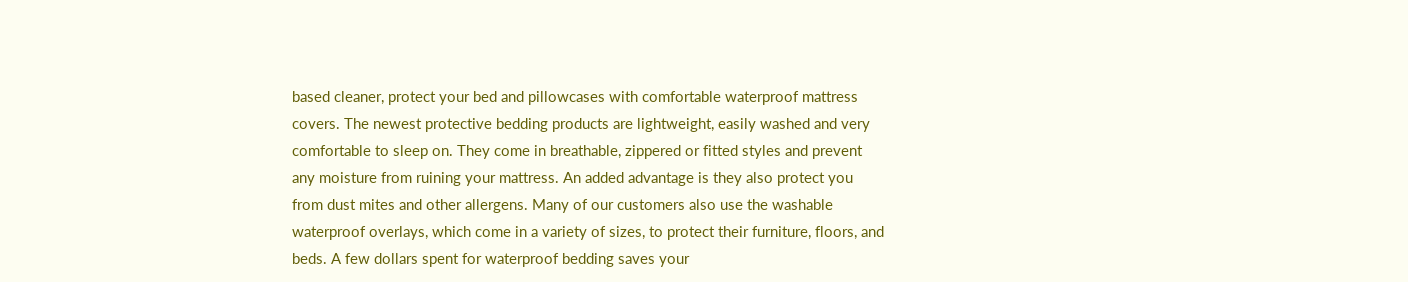based cleaner, protect your bed and pillowcases with comfortable waterproof mattress covers. The newest protective bedding products are lightweight, easily washed and very comfortable to sleep on. They come in breathable, zippered or fitted styles and prevent any moisture from ruining your mattress. An added advantage is they also protect you from dust mites and other allergens. Many of our customers also use the washable waterproof overlays, which come in a variety of sizes, to protect their furniture, floors, and beds. A few dollars spent for waterproof bedding saves your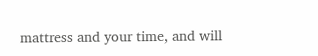mattress and your time, and will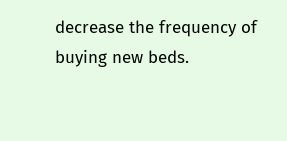decrease the frequency of buying new beds.